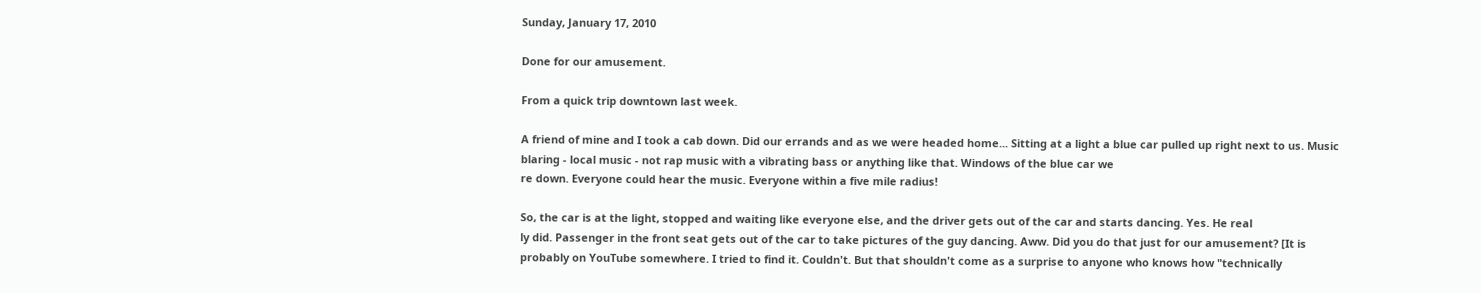Sunday, January 17, 2010

Done for our amusement.

From a quick trip downtown last week.

A friend of mine and I took a cab down. Did our errands and as we were headed home... Sitting at a light a blue car pulled up right next to us. Music blaring - local music - not rap music with a vibrating bass or anything like that. Windows of the blue car we
re down. Everyone could hear the music. Everyone within a five mile radius!

So, the car is at the light, stopped and waiting like everyone else, and the driver gets out of the car and starts dancing. Yes. He real
ly did. Passenger in the front seat gets out of the car to take pictures of the guy dancing. Aww. Did you do that just for our amusement? [It is probably on YouTube somewhere. I tried to find it. Couldn't. But that shouldn't come as a surprise to anyone who knows how "technically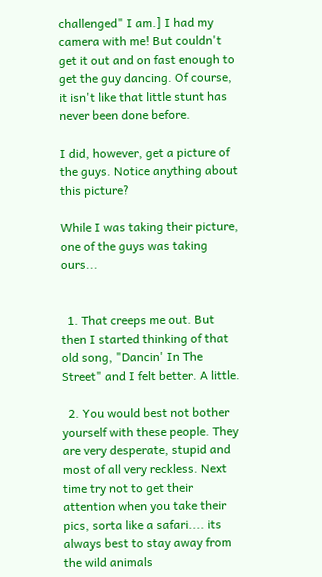challenged" I am.] I had my camera with me! But couldn't get it out and on fast enough to get the guy dancing. Of course, it isn't like that little stunt has never been done before.

I did, however, get a picture of the guys. Notice anything about this picture?

While I was taking their picture, one of the guys was taking ours...


  1. That creeps me out. But then I started thinking of that old song, "Dancin' In The Street" and I felt better. A little.

  2. You would best not bother yourself with these people. They are very desperate, stupid and most of all very reckless. Next time try not to get their attention when you take their pics, sorta like a safari.... its always best to stay away from the wild animals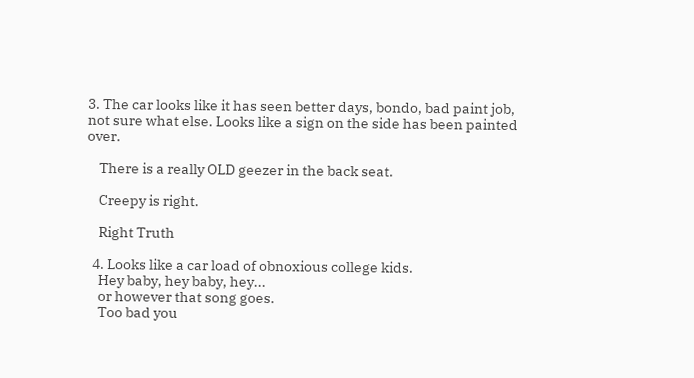3. The car looks like it has seen better days, bondo, bad paint job, not sure what else. Looks like a sign on the side has been painted over.

    There is a really OLD geezer in the back seat.

    Creepy is right.

    Right Truth

  4. Looks like a car load of obnoxious college kids.
    Hey baby, hey baby, hey...
    or however that song goes.
    Too bad you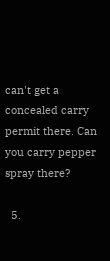can't get a concealed carry permit there. Can you carry pepper spray there?

  5.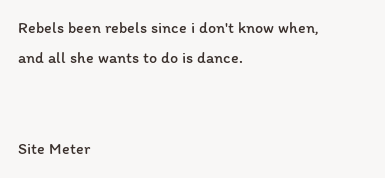Rebels been rebels since i don't know when, and all she wants to do is dance.


Site Meter